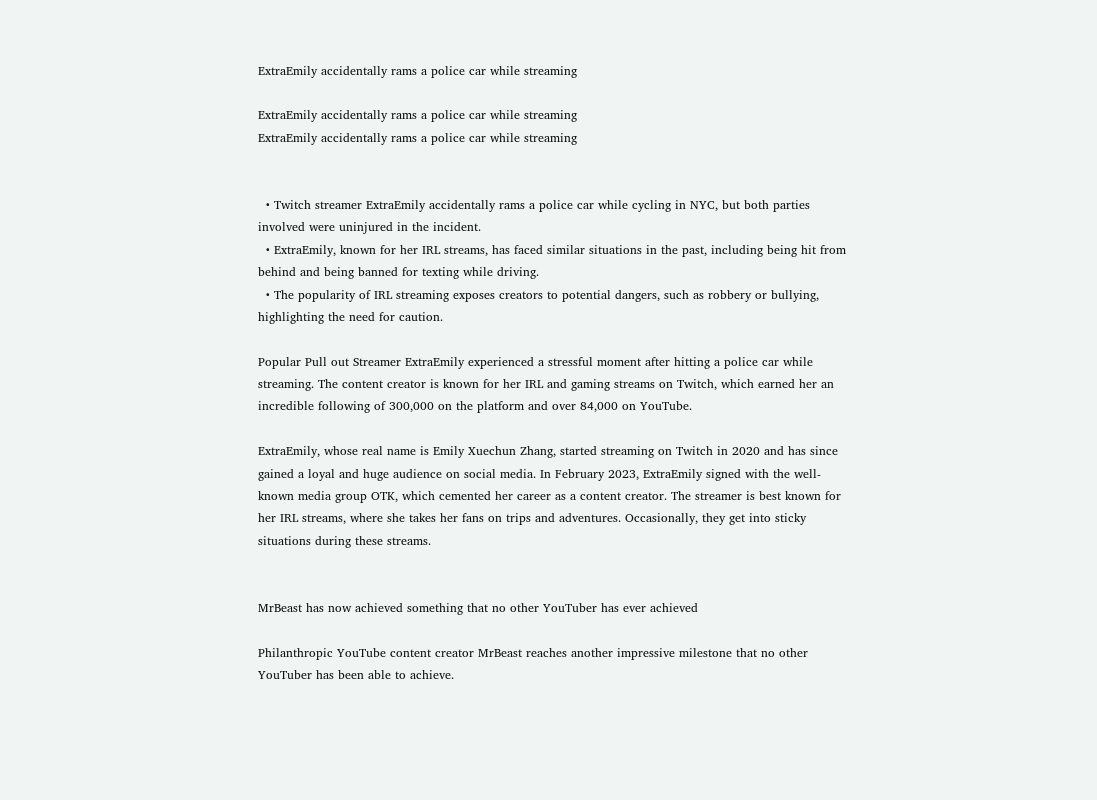ExtraEmily accidentally rams a police car while streaming

ExtraEmily accidentally rams a police car while streaming
ExtraEmily accidentally rams a police car while streaming


  • Twitch streamer ExtraEmily accidentally rams a police car while cycling in NYC, but both parties involved were uninjured in the incident.
  • ExtraEmily, known for her IRL streams, has faced similar situations in the past, including being hit from behind and being banned for texting while driving.
  • The popularity of IRL streaming exposes creators to potential dangers, such as robbery or bullying, highlighting the need for caution.

Popular Pull out Streamer ExtraEmily experienced a stressful moment after hitting a police car while streaming. The content creator is known for her IRL and gaming streams on Twitch, which earned her an incredible following of 300,000 on the platform and over 84,000 on YouTube.

ExtraEmily, whose real name is Emily Xuechun Zhang, started streaming on Twitch in 2020 and has since gained a loyal and huge audience on social media. In February 2023, ExtraEmily signed with the well-known media group OTK, which cemented her career as a content creator. The streamer is best known for her IRL streams, where she takes her fans on trips and adventures. Occasionally, they get into sticky situations during these streams.


MrBeast has now achieved something that no other YouTuber has ever achieved

Philanthropic YouTube content creator MrBeast reaches another impressive milestone that no other YouTuber has been able to achieve.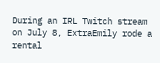During an IRL Twitch stream on July 8, ExtraEmily rode a rental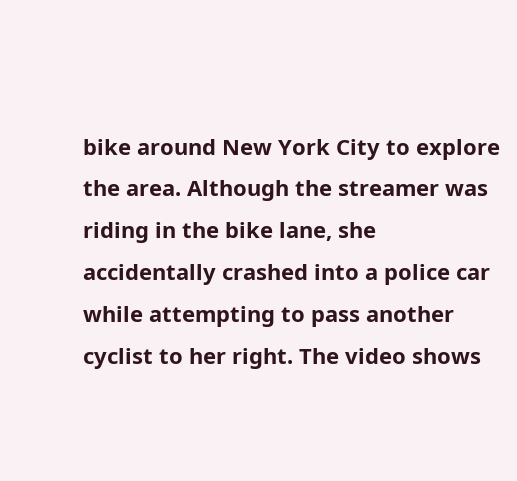bike around New York City to explore the area. Although the streamer was riding in the bike lane, she accidentally crashed into a police car while attempting to pass another cyclist to her right. The video shows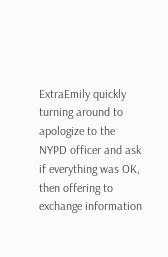ExtraEmily quickly turning around to apologize to the NYPD officer and ask if everything was OK, then offering to exchange information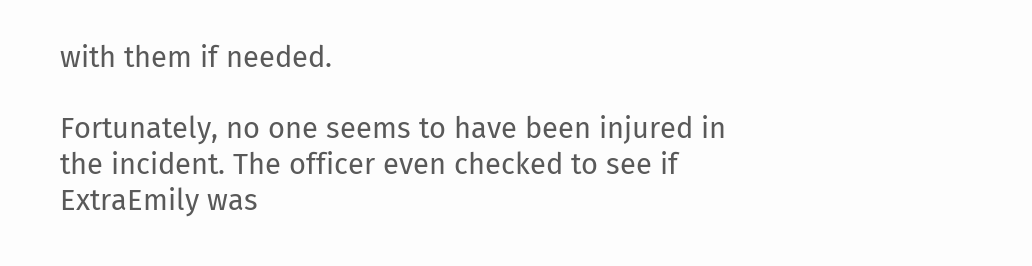with them if needed.

Fortunately, no one seems to have been injured in the incident. The officer even checked to see if ExtraEmily was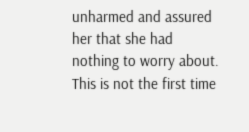unharmed and assured her that she had nothing to worry about. This is not the first time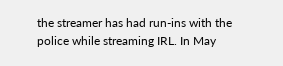the streamer has had run-ins with the police while streaming IRL. In May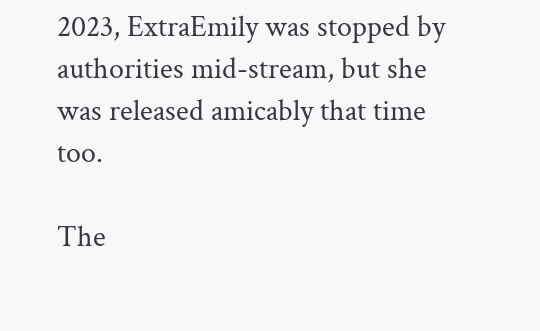2023, ExtraEmily was stopped by authorities mid-stream, but she was released amicably that time too.

The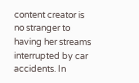content creator is no stranger to having her streams interrupted by car accidents. In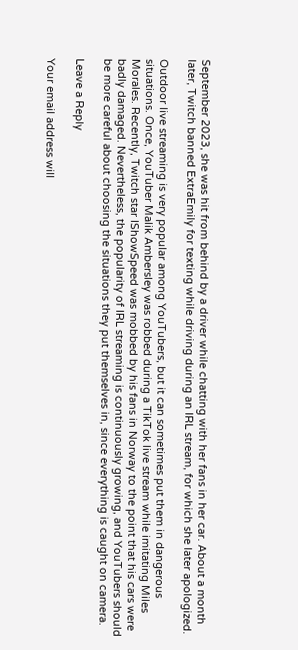September 2023, she was hit from behind by a driver while chatting with her fans in her car. About a month later, Twitch banned ExtraEmily for texting while driving during an IRL stream, for which she later apologized.

Outdoor live streaming is very popular among YouTubers, but it can sometimes put them in dangerous situations. Once, YouTuber Malik Ambersley was robbed during a TikTok live stream while imitating Miles Morales. Recently, Twitch star IShowSpeed was mobbed by his fans in Norway to the point that his cars were badly damaged. Nevertheless, the popularity of IRL streaming is continuously growing, and YouTubers should be more careful about choosing the situations they put themselves in, since everything is caught on camera.

Leave a Reply

Your email address will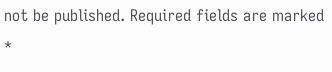not be published. Required fields are marked *